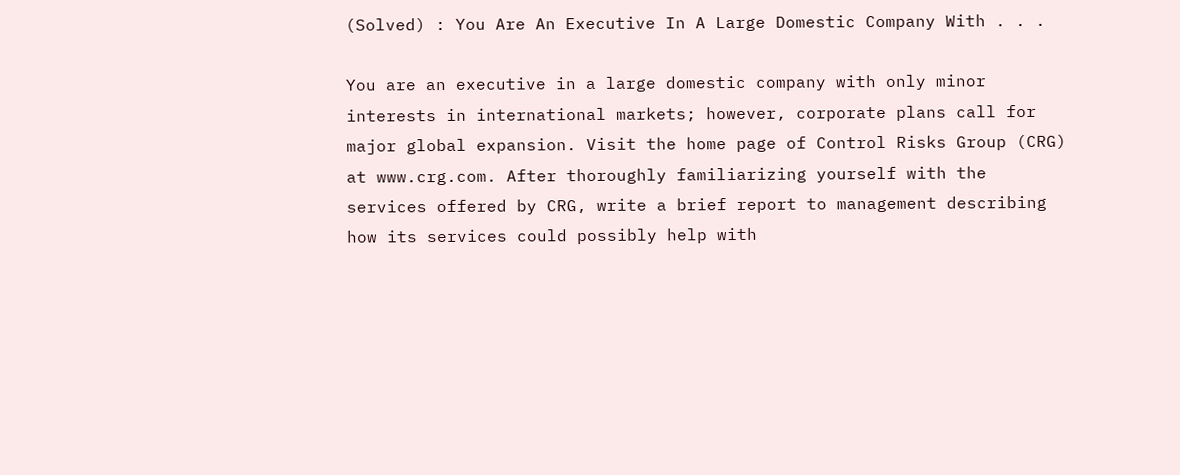(Solved) : You Are An Executive In A Large Domestic Company With . . .

You are an executive in a large domestic company with only minor interests in international markets; however, corporate plans call for major global expansion. Visit the home page of Control Risks Group (CRG) at www.crg.com. After thoroughly familiarizing yourself with the services offered by CRG, write a brief report to management describing how its services could possibly help with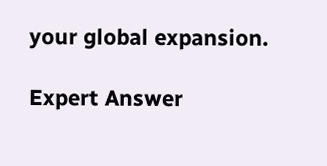your global expansion.

Expert Answer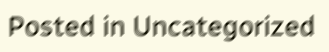Posted in Uncategorized